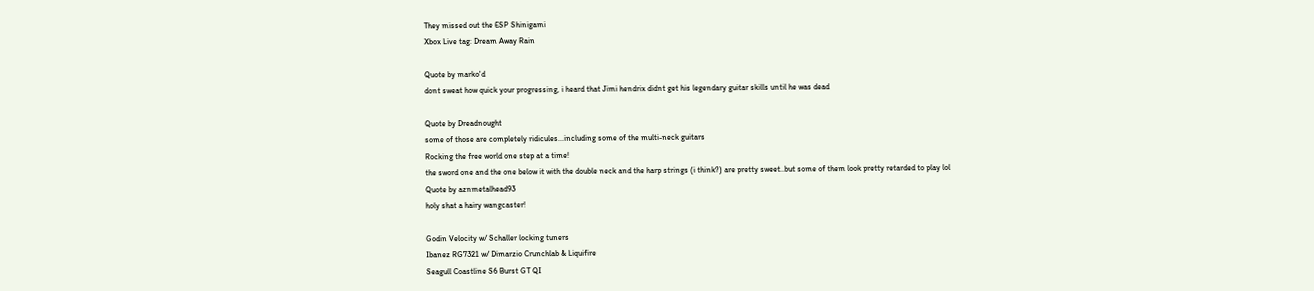They missed out the ESP Shinigami
Xbox Live tag: Dream Away Rain

Quote by marko'd
dont sweat how quick your progressing, i heard that Jimi hendrix didnt get his legendary guitar skills until he was dead

Quote by Dreadnought
some of those are completely ridicules...including some of the multi-neck guitars
Rocking the free world one step at a time!
the sword one and the one below it with the double neck and the harp strings (i think?) are pretty sweet..but some of them look pretty retarded to play lol
Quote by aznmetalhead93
holy shat a hairy wangcaster!

Godin Velocity w/ Schaller locking tuners
Ibanez RG7321 w/ Dimarzio Crunchlab & Liquifire
Seagull Coastline S6 Burst GT QI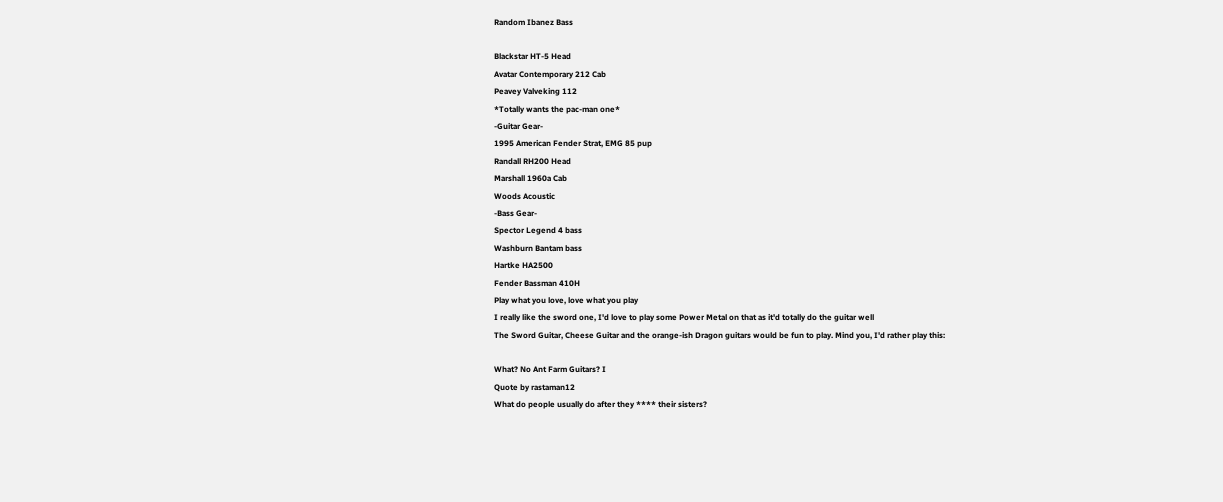Random Ibanez Bass

Blackstar HT-5 Head
Avatar Contemporary 212 Cab
Peavey Valveking 112
*Totally wants the pac-man one*
-Guitar Gear-
1995 American Fender Strat, EMG 85 pup
Randall RH200 Head
Marshall 1960a Cab
Woods Acoustic
-Bass Gear-
Spector Legend 4 bass
Washburn Bantam bass
Hartke HA2500
Fender Bassman 410H
Play what you love, love what you play
I really like the sword one, I'd love to play some Power Metal on that as it'd totally do the guitar well
The Sword Guitar, Cheese Guitar and the orange-ish Dragon guitars would be fun to play. Mind you, I'd rather play this:

What? No Ant Farm Guitars? I
Quote by rastaman12
What do people usually do after they **** their sisters?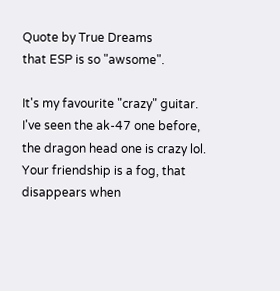Quote by True Dreams
that ESP is so "awsome".

It's my favourite "crazy" guitar.
I've seen the ak-47 one before, the dragon head one is crazy lol.
Your friendship is a fog, that disappears when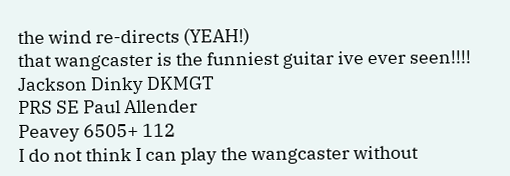the wind re-directs (YEAH!)
that wangcaster is the funniest guitar ive ever seen!!!!
Jackson Dinky DKMGT
PRS SE Paul Allender
Peavey 6505+ 112
I do not think I can play the wangcaster without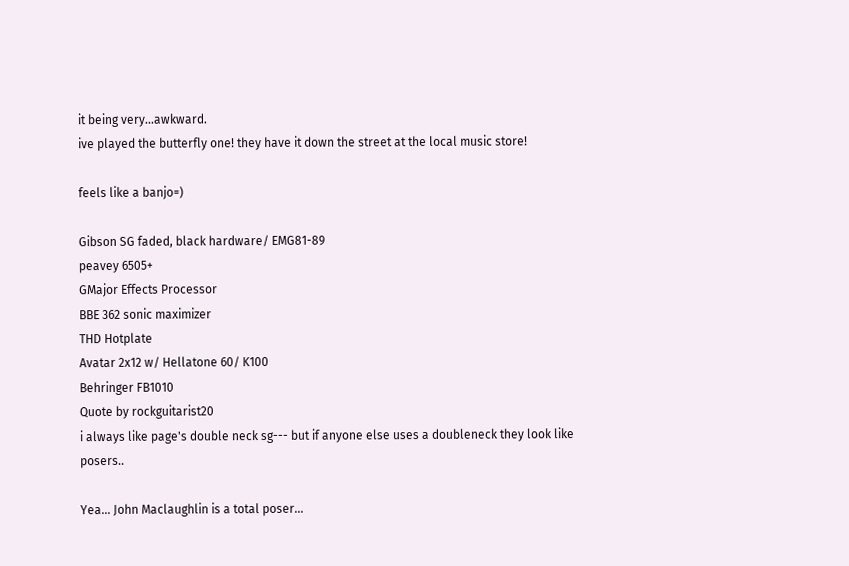it being very...awkward.
ive played the butterfly one! they have it down the street at the local music store!

feels like a banjo=)

Gibson SG faded, black hardware/ EMG81-89
peavey 6505+
GMajor Effects Processor
BBE 362 sonic maximizer
THD Hotplate
Avatar 2x12 w/ Hellatone 60/ K100
Behringer FB1010
Quote by rockguitarist20
i always like page's double neck sg--- but if anyone else uses a doubleneck they look like posers..

Yea... John Maclaughlin is a total poser...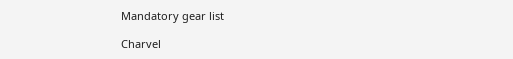Mandatory gear list

Charvel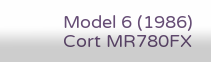Model 6 (1986)
Cort MR780FX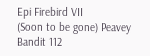Epi Firebird VII
(Soon to be gone) Peavey Bandit 112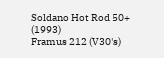Soldano Hot Rod 50+ (1993)
Framus 212 (V30's)